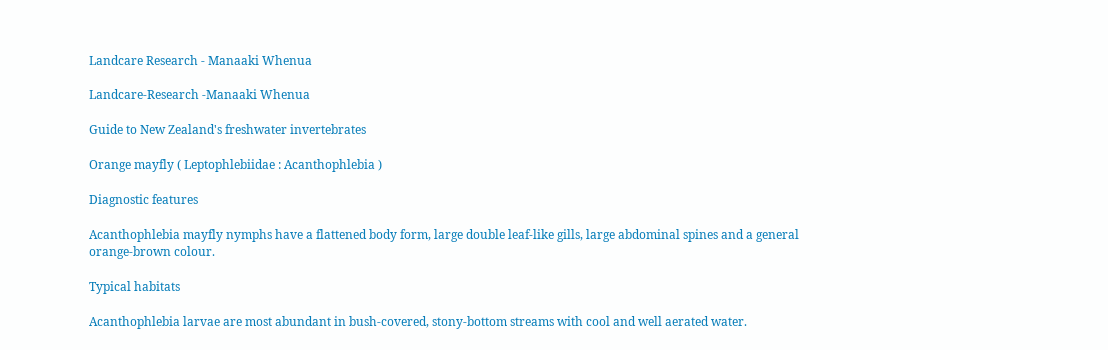Landcare Research - Manaaki Whenua

Landcare-Research -Manaaki Whenua

Guide to New Zealand's freshwater invertebrates

Orange mayfly ( Leptophlebiidae : Acanthophlebia )

Diagnostic features

Acanthophlebia mayfly nymphs have a flattened body form, large double leaf-like gills, large abdominal spines and a general orange-brown colour.

Typical habitats

Acanthophlebia larvae are most abundant in bush-covered, stony-bottom streams with cool and well aerated water.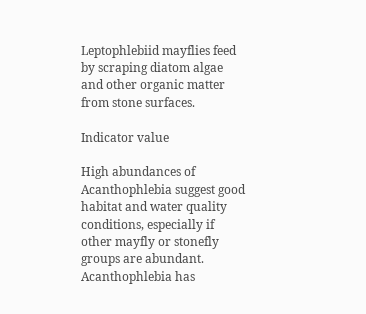Leptophlebiid mayflies feed by scraping diatom algae and other organic matter from stone surfaces.

Indicator value

High abundances of Acanthophlebia suggest good habitat and water quality conditions, especially if other mayfly or stonefly groups are abundant. Acanthophlebia has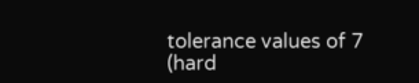tolerance values of 7 (hard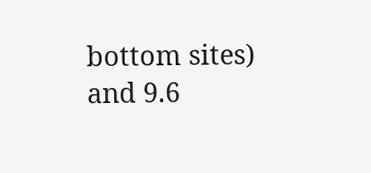bottom sites) and 9.6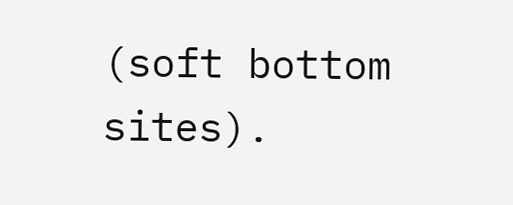(soft bottom sites).